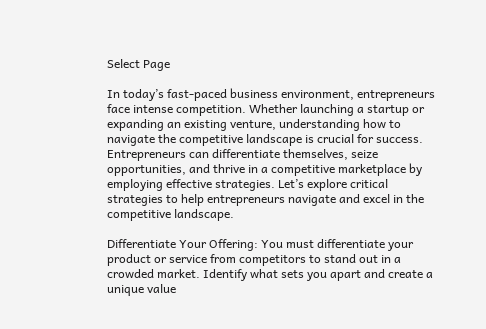Select Page

In today’s fast-paced business environment, entrepreneurs face intense competition. Whether launching a startup or expanding an existing venture, understanding how to navigate the competitive landscape is crucial for success. Entrepreneurs can differentiate themselves, seize opportunities, and thrive in a competitive marketplace by employing effective strategies. Let’s explore critical strategies to help entrepreneurs navigate and excel in the competitive landscape.

Differentiate Your Offering: You must differentiate your product or service from competitors to stand out in a crowded market. Identify what sets you apart and create a unique value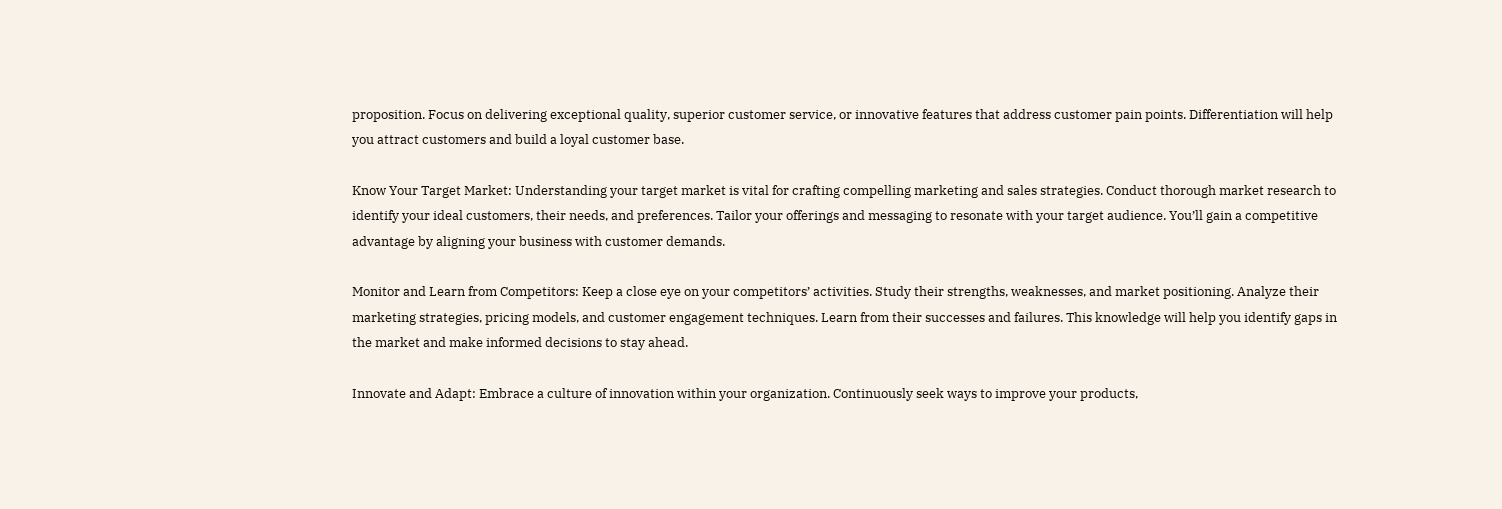proposition. Focus on delivering exceptional quality, superior customer service, or innovative features that address customer pain points. Differentiation will help you attract customers and build a loyal customer base.

Know Your Target Market: Understanding your target market is vital for crafting compelling marketing and sales strategies. Conduct thorough market research to identify your ideal customers, their needs, and preferences. Tailor your offerings and messaging to resonate with your target audience. You’ll gain a competitive advantage by aligning your business with customer demands.

Monitor and Learn from Competitors: Keep a close eye on your competitors’ activities. Study their strengths, weaknesses, and market positioning. Analyze their marketing strategies, pricing models, and customer engagement techniques. Learn from their successes and failures. This knowledge will help you identify gaps in the market and make informed decisions to stay ahead.

Innovate and Adapt: Embrace a culture of innovation within your organization. Continuously seek ways to improve your products,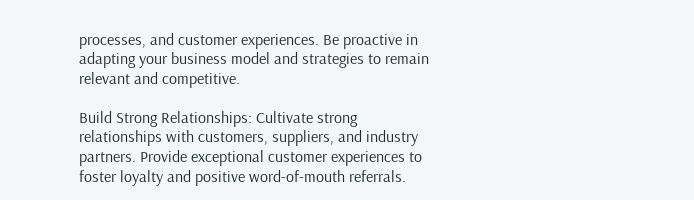processes, and customer experiences. Be proactive in adapting your business model and strategies to remain relevant and competitive.

Build Strong Relationships: Cultivate strong relationships with customers, suppliers, and industry partners. Provide exceptional customer experiences to foster loyalty and positive word-of-mouth referrals.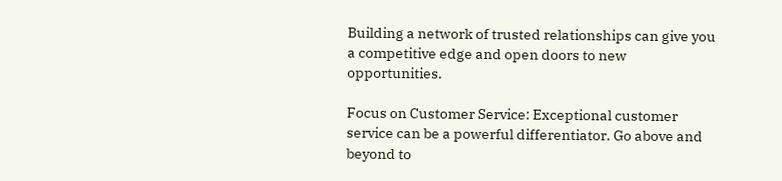Building a network of trusted relationships can give you a competitive edge and open doors to new opportunities.

Focus on Customer Service: Exceptional customer service can be a powerful differentiator. Go above and beyond to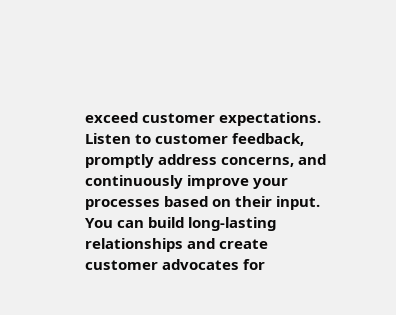exceed customer expectations. Listen to customer feedback, promptly address concerns, and continuously improve your processes based on their input. You can build long-lasting relationships and create customer advocates for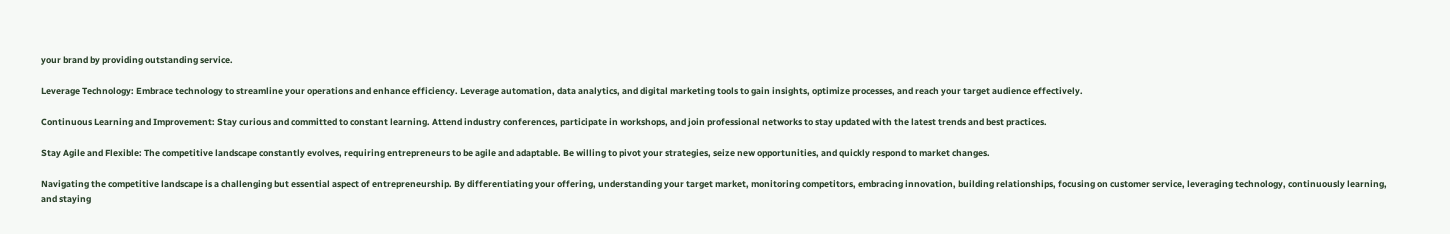your brand by providing outstanding service.

Leverage Technology: Embrace technology to streamline your operations and enhance efficiency. Leverage automation, data analytics, and digital marketing tools to gain insights, optimize processes, and reach your target audience effectively.

Continuous Learning and Improvement: Stay curious and committed to constant learning. Attend industry conferences, participate in workshops, and join professional networks to stay updated with the latest trends and best practices.

Stay Agile and Flexible: The competitive landscape constantly evolves, requiring entrepreneurs to be agile and adaptable. Be willing to pivot your strategies, seize new opportunities, and quickly respond to market changes.

Navigating the competitive landscape is a challenging but essential aspect of entrepreneurship. By differentiating your offering, understanding your target market, monitoring competitors, embracing innovation, building relationships, focusing on customer service, leveraging technology, continuously learning, and staying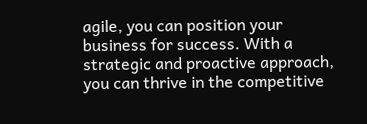agile, you can position your business for success. With a strategic and proactive approach, you can thrive in the competitive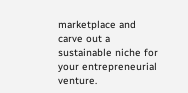marketplace and carve out a sustainable niche for your entrepreneurial venture.